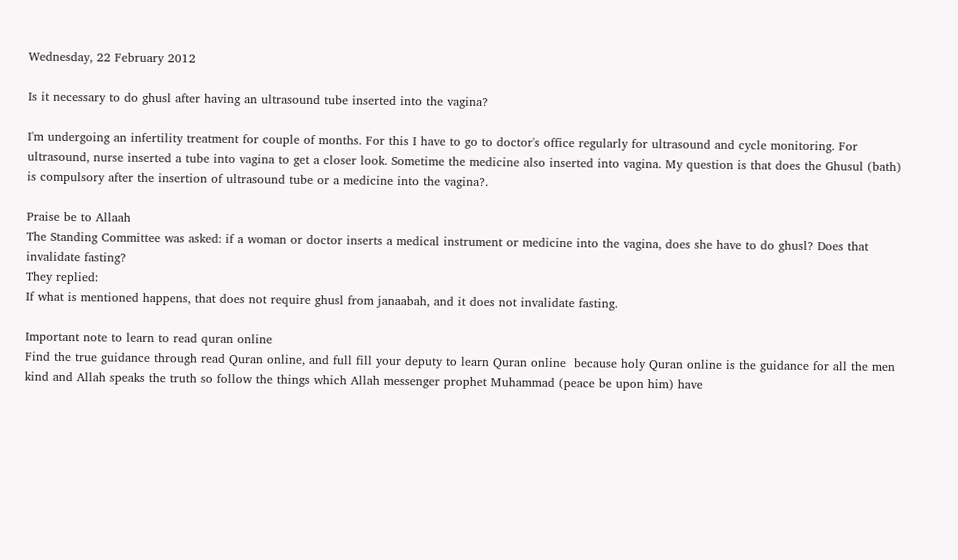Wednesday, 22 February 2012

Is it necessary to do ghusl after having an ultrasound tube inserted into the vagina?

I'm undergoing an infertility treatment for couple of months. For this I have to go to doctor's office regularly for ultrasound and cycle monitoring. For ultrasound, nurse inserted a tube into vagina to get a closer look. Sometime the medicine also inserted into vagina. My question is that does the Ghusul (bath) is compulsory after the insertion of ultrasound tube or a medicine into the vagina?.

Praise be to Allaah
The Standing Committee was asked: if a woman or doctor inserts a medical instrument or medicine into the vagina, does she have to do ghusl? Does that invalidate fasting?
They replied:
If what is mentioned happens, that does not require ghusl from janaabah, and it does not invalidate fasting.

Important note to learn to read quran online
Find the true guidance through read Quran online, and full fill your deputy to learn Quran online  because holy Quran online is the guidance for all the men kind and Allah speaks the truth so follow the things which Allah messenger prophet Muhammad (peace be upon him) have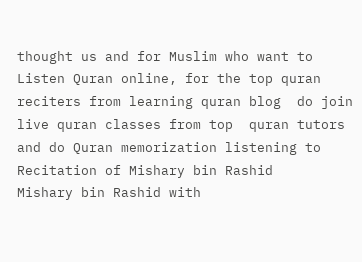thought us and for Muslim who want to Listen Quran online, for the top quran reciters from learning quran blog  do join live quran classes from top  quran tutors  and do Quran memorization listening to Recitation of Mishary bin Rashid
Mishary bin Rashid with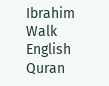Ibrahim Walk English Quran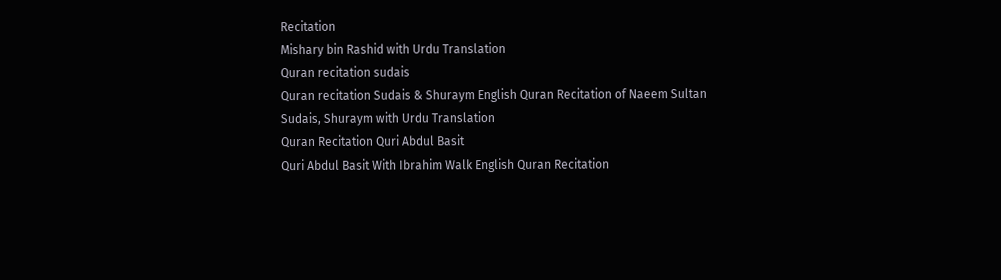Recitation
Mishary bin Rashid with Urdu Translation
Quran recitation sudais
Quran recitation Sudais & Shuraym English Quran Recitation of Naeem Sultan
Sudais, Shuraym with Urdu Translation
Quran Recitation Quri Abdul Basit
Quri Abdul Basit With Ibrahim Walk English Quran Recitation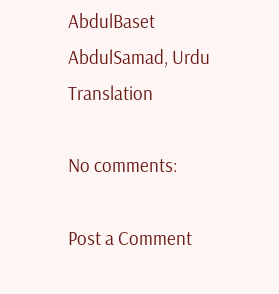AbdulBaset AbdulSamad, Urdu Translation

No comments:

Post a Comment